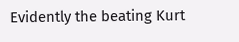Evidently the beating Kurt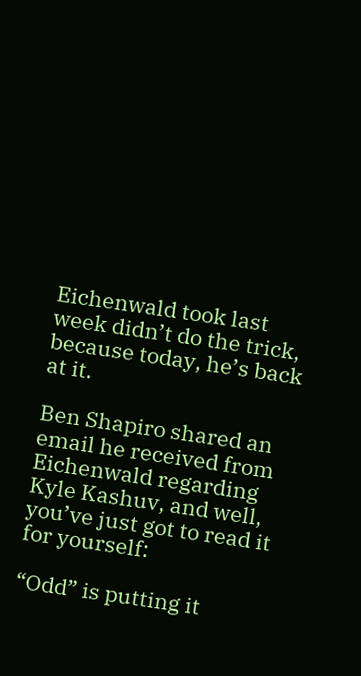Eichenwald took last week didn’t do the trick, because today, he’s back at it.

Ben Shapiro shared an email he received from Eichenwald regarding Kyle Kashuv, and well, you’ve just got to read it for yourself:

“Odd” is putting it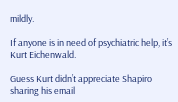mildly.

If anyone is in need of psychiatric help, it’s Kurt Eichenwald.

Guess Kurt didn’t appreciate Shapiro sharing his email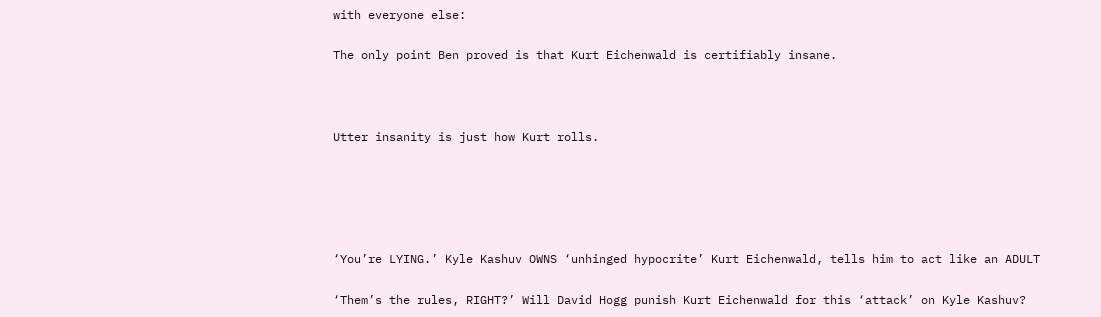with everyone else:

The only point Ben proved is that Kurt Eichenwald is certifiably insane.



Utter insanity is just how Kurt rolls.





‘You’re LYING.’ Kyle Kashuv OWNS ‘unhinged hypocrite’ Kurt Eichenwald, tells him to act like an ADULT

‘Them’s the rules, RIGHT?’ Will David Hogg punish Kurt Eichenwald for this ‘attack’ on Kyle Kashuv?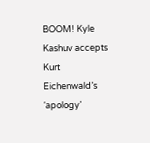BOOM! Kyle Kashuv accepts Kurt Eichenwald’s ‘apology’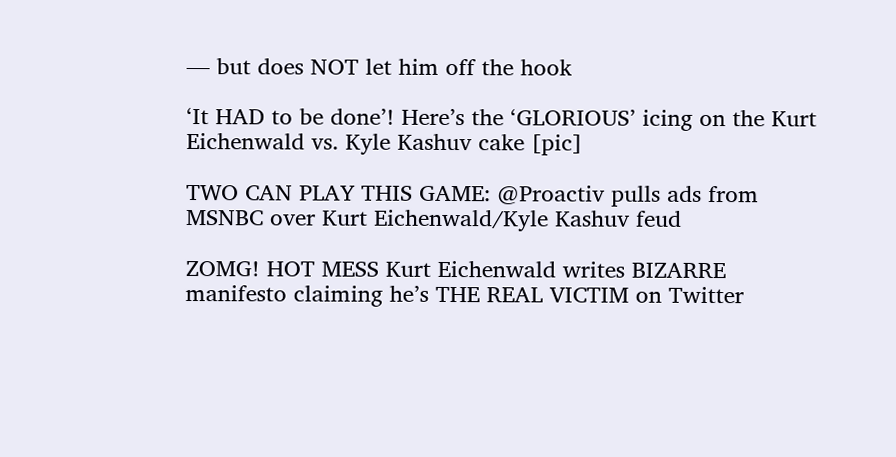— but does NOT let him off the hook

‘It HAD to be done’! Here’s the ‘GLORIOUS’ icing on the Kurt Eichenwald vs. Kyle Kashuv cake [pic]

TWO CAN PLAY THIS GAME: @Proactiv pulls ads from MSNBC over Kurt Eichenwald/Kyle Kashuv feud

ZOMG! HOT MESS Kurt Eichenwald writes BIZARRE manifesto claiming he’s THE REAL VICTIM on Twitter